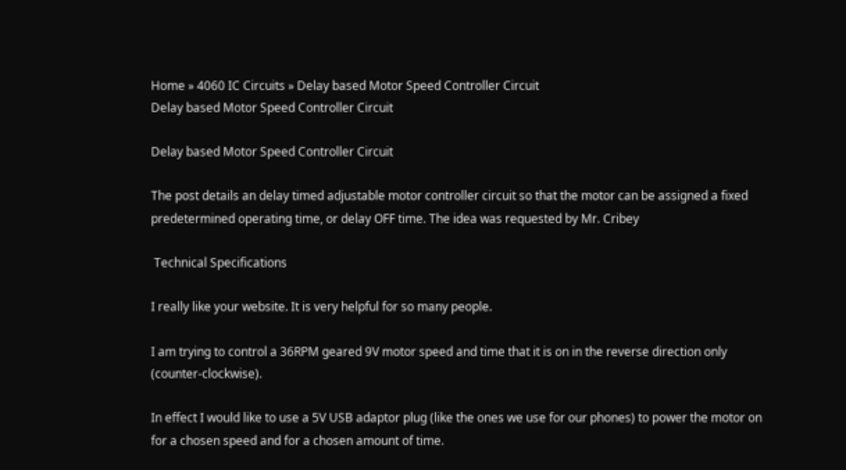Home » 4060 IC Circuits » Delay based Motor Speed Controller Circuit
Delay based Motor Speed Controller Circuit

Delay based Motor Speed Controller Circuit

The post details an delay timed adjustable motor controller circuit so that the motor can be assigned a fixed predetermined operating time, or delay OFF time. The idea was requested by Mr. Cribey

 Technical Specifications

I really like your website. It is very helpful for so many people.

I am trying to control a 36RPM geared 9V motor speed and time that it is on in the reverse direction only (counter-clockwise).

In effect I would like to use a 5V USB adaptor plug (like the ones we use for our phones) to power the motor on for a chosen speed and for a chosen amount of time.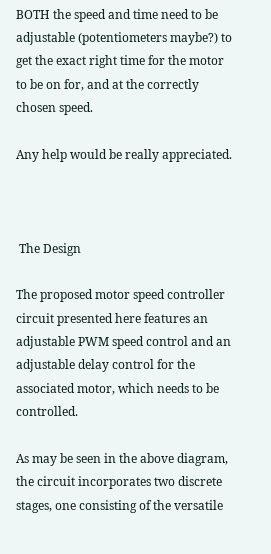BOTH the speed and time need to be adjustable (potentiometers maybe?) to get the exact right time for the motor to be on for, and at the correctly chosen speed.

Any help would be really appreciated.



 The Design

The proposed motor speed controller circuit presented here features an adjustable PWM speed control and an adjustable delay control for the associated motor, which needs to be controlled.

As may be seen in the above diagram, the circuit incorporates two discrete stages, one consisting of the versatile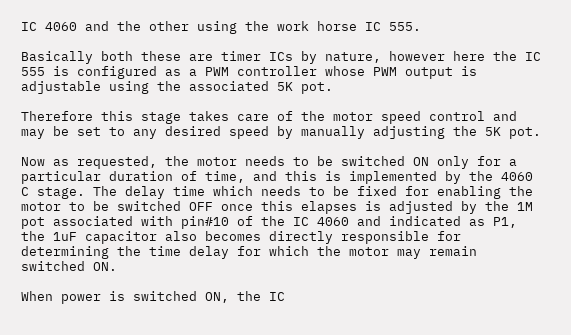IC 4060 and the other using the work horse IC 555.

Basically both these are timer ICs by nature, however here the IC 555 is configured as a PWM controller whose PWM output is adjustable using the associated 5K pot.

Therefore this stage takes care of the motor speed control and may be set to any desired speed by manually adjusting the 5K pot.

Now as requested, the motor needs to be switched ON only for a particular duration of time, and this is implemented by the 4060 C stage. The delay time which needs to be fixed for enabling the motor to be switched OFF once this elapses is adjusted by the 1M pot associated with pin#10 of the IC 4060 and indicated as P1, the 1uF capacitor also becomes directly responsible for determining the time delay for which the motor may remain switched ON.

When power is switched ON, the IC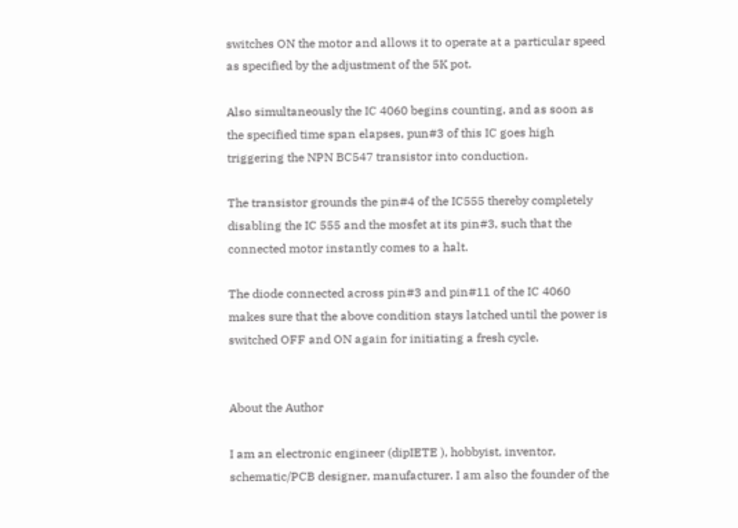switches ON the motor and allows it to operate at a particular speed as specified by the adjustment of the 5K pot.

Also simultaneously the IC 4060 begins counting, and as soon as the specified time span elapses, pun#3 of this IC goes high triggering the NPN BC547 transistor into conduction.

The transistor grounds the pin#4 of the IC555 thereby completely disabling the IC 555 and the mosfet at its pin#3, such that the connected motor instantly comes to a halt.

The diode connected across pin#3 and pin#11 of the IC 4060 makes sure that the above condition stays latched until the power is switched OFF and ON again for initiating a fresh cycle.


About the Author

I am an electronic engineer (dipIETE ), hobbyist, inventor, schematic/PCB designer, manufacturer. I am also the founder of the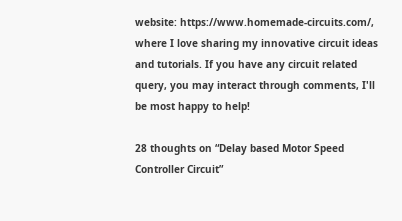website: https://www.homemade-circuits.com/, where I love sharing my innovative circuit ideas and tutorials. If you have any circuit related query, you may interact through comments, I'll be most happy to help!

28 thoughts on “Delay based Motor Speed Controller Circuit”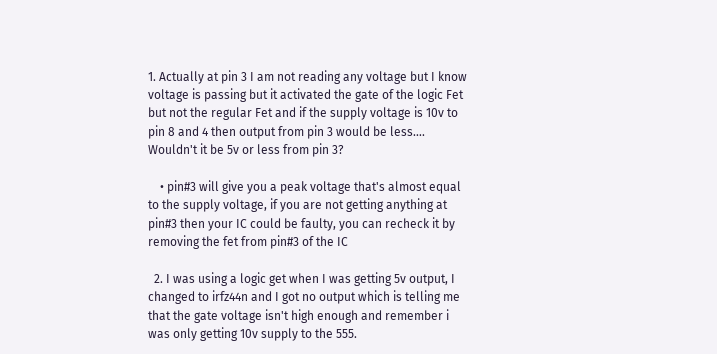1. Actually at pin 3 I am not reading any voltage but I know voltage is passing but it activated the gate of the logic Fet but not the regular Fet and if the supply voltage is 10v to pin 8 and 4 then output from pin 3 would be less…. Wouldn't it be 5v or less from pin 3?

    • pin#3 will give you a peak voltage that's almost equal to the supply voltage, if you are not getting anything at pin#3 then your IC could be faulty, you can recheck it by removing the fet from pin#3 of the IC

  2. I was using a logic get when I was getting 5v output, I changed to irfz44n and I got no output which is telling me that the gate voltage isn't high enough and remember i was only getting 10v supply to the 555.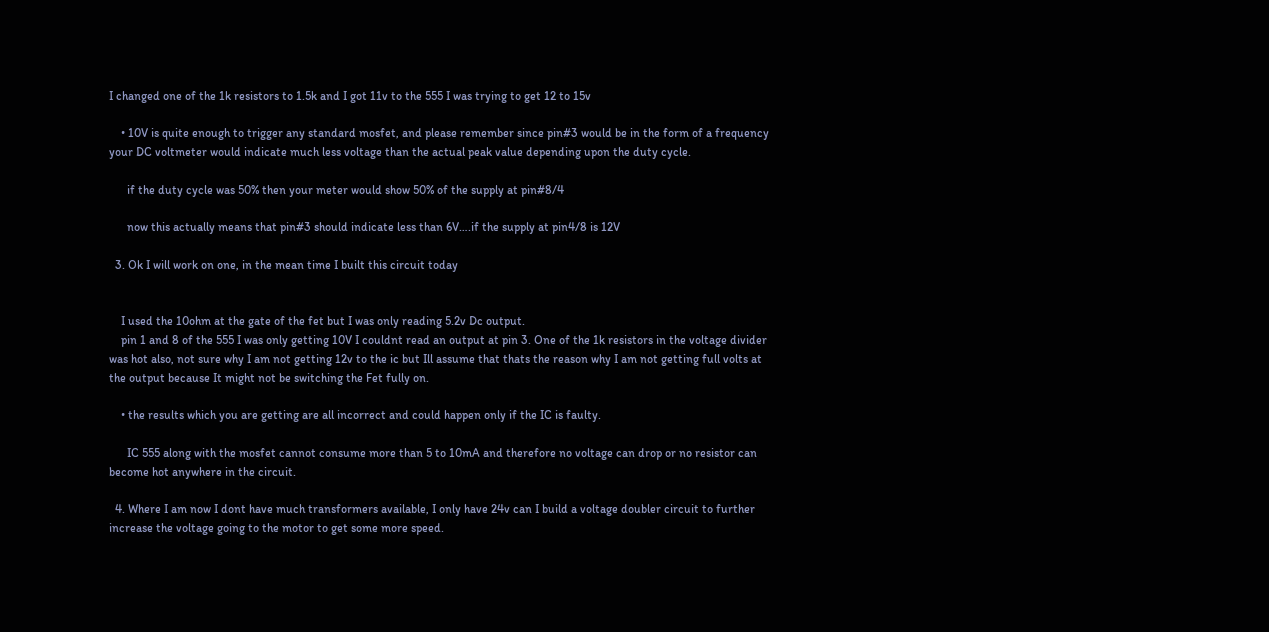I changed one of the 1k resistors to 1.5k and I got 11v to the 555 I was trying to get 12 to 15v

    • 10V is quite enough to trigger any standard mosfet, and please remember since pin#3 would be in the form of a frequency your DC voltmeter would indicate much less voltage than the actual peak value depending upon the duty cycle.

      if the duty cycle was 50% then your meter would show 50% of the supply at pin#8/4

      now this actually means that pin#3 should indicate less than 6V….if the supply at pin4/8 is 12V

  3. Ok I will work on one, in the mean time I built this circuit today


    I used the 10ohm at the gate of the fet but I was only reading 5.2v Dc output.
    pin 1 and 8 of the 555 I was only getting 10V I couldnt read an output at pin 3. One of the 1k resistors in the voltage divider was hot also, not sure why I am not getting 12v to the ic but Ill assume that thats the reason why I am not getting full volts at the output because It might not be switching the Fet fully on.

    • the results which you are getting are all incorrect and could happen only if the IC is faulty.

      IC 555 along with the mosfet cannot consume more than 5 to 10mA and therefore no voltage can drop or no resistor can become hot anywhere in the circuit.

  4. Where I am now I dont have much transformers available, I only have 24v can I build a voltage doubler circuit to further increase the voltage going to the motor to get some more speed.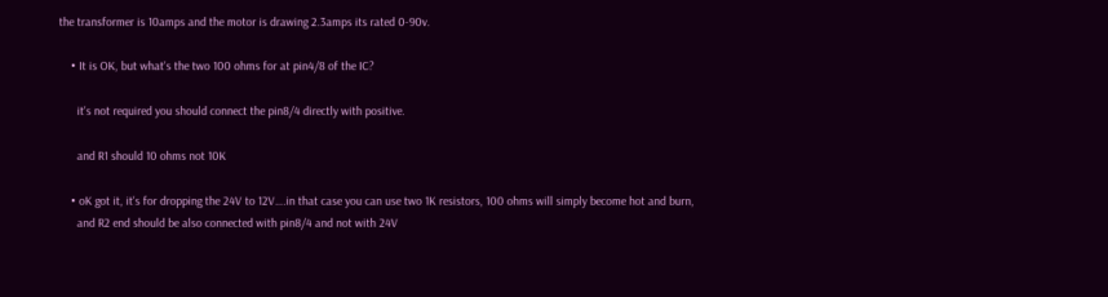the transformer is 10amps and the motor is drawing 2.3amps its rated 0-90v.

    • It is OK, but what's the two 100 ohms for at pin4/8 of the IC?

      it's not required you should connect the pin8/4 directly with positive.

      and R1 should 10 ohms not 10K

    • oK got it, it's for dropping the 24V to 12V….in that case you can use two 1K resistors, 100 ohms will simply become hot and burn,
      and R2 end should be also connected with pin8/4 and not with 24V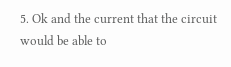5. Ok and the current that the circuit would be able to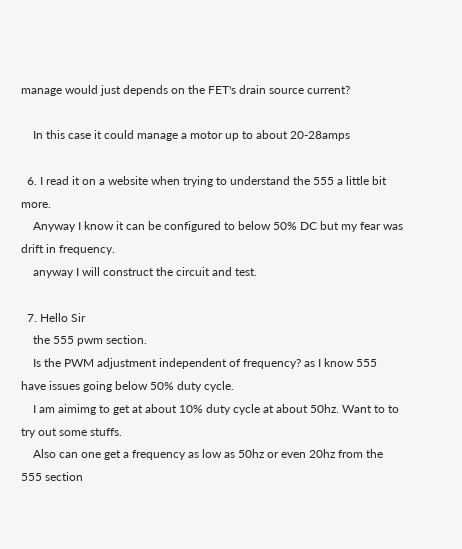manage would just depends on the FET's drain source current?

    In this case it could manage a motor up to about 20-28amps

  6. I read it on a website when trying to understand the 555 a little bit more.
    Anyway I know it can be configured to below 50% DC but my fear was drift in frequency.
    anyway I will construct the circuit and test.

  7. Hello Sir
    the 555 pwm section.
    Is the PWM adjustment independent of frequency? as I know 555 have issues going below 50% duty cycle.
    I am aimimg to get at about 10% duty cycle at about 50hz. Want to to try out some stuffs.
    Also can one get a frequency as low as 50hz or even 20hz from the 555 section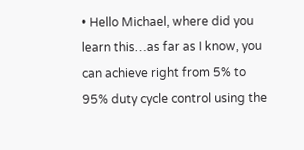• Hello Michael, where did you learn this…as far as I know, you can achieve right from 5% to 95% duty cycle control using the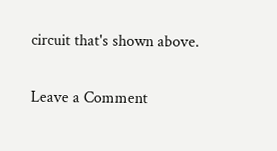circuit that's shown above.

Leave a Comment